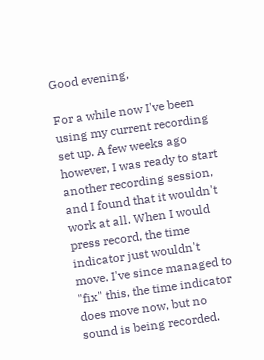Good evening,

For a while now I've been using my current recording set up. A few weeks ago however, I was ready to start another recording session, and I found that it wouldn't work at all. When I would press record, the time indicator just wouldn't move. I've since managed to "fix" this, the time indicator does move now, but no sound is being recorded.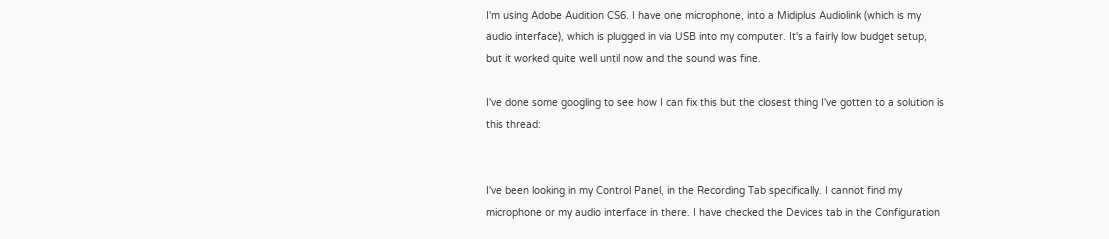I'm using Adobe Audition CS6. I have one microphone, into a Midiplus Audiolink (which is my audio interface), which is plugged in via USB into my computer. It's a fairly low budget setup, but it worked quite well until now and the sound was fine.

I've done some googling to see how I can fix this but the closest thing I've gotten to a solution is this thread:


I've been looking in my Control Panel, in the Recording Tab specifically. I cannot find my microphone or my audio interface in there. I have checked the Devices tab in the Configuration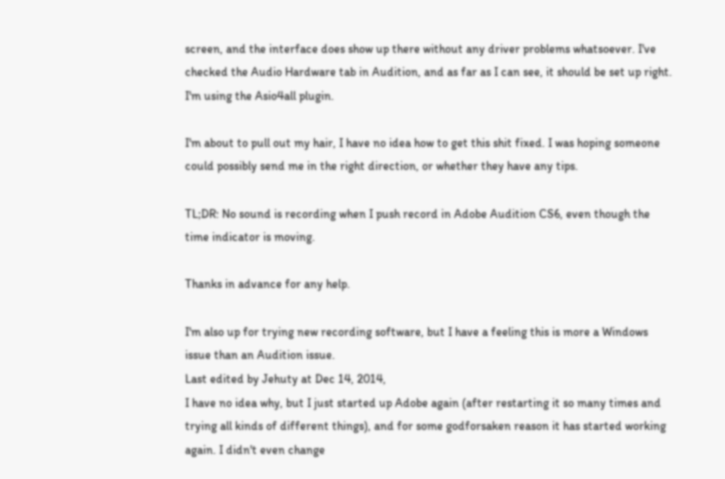screen, and the interface does show up there without any driver problems whatsoever. I've checked the Audio Hardware tab in Audition, and as far as I can see, it should be set up right. I'm using the Asio4all plugin.

I'm about to pull out my hair, I have no idea how to get this shit fixed. I was hoping someone could possibly send me in the right direction, or whether they have any tips.

TL;DR: No sound is recording when I push record in Adobe Audition CS6, even though the time indicator is moving.

Thanks in advance for any help.

I'm also up for trying new recording software, but I have a feeling this is more a Windows issue than an Audition issue.
Last edited by Jehuty at Dec 14, 2014,
I have no idea why, but I just started up Adobe again (after restarting it so many times and trying all kinds of different things), and for some godforsaken reason it has started working again. I didn't even change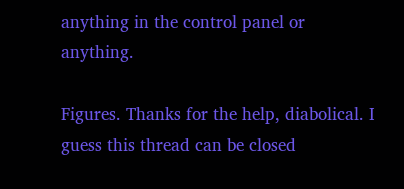anything in the control panel or anything.

Figures. Thanks for the help, diabolical. I guess this thread can be closed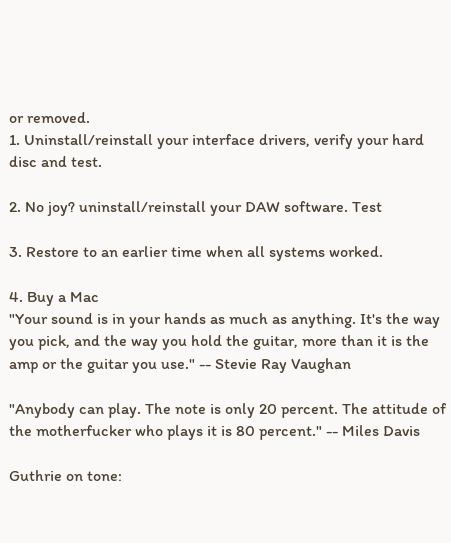or removed.
1. Uninstall/reinstall your interface drivers, verify your hard disc and test.

2. No joy? uninstall/reinstall your DAW software. Test

3. Restore to an earlier time when all systems worked.

4. Buy a Mac
"Your sound is in your hands as much as anything. It's the way you pick, and the way you hold the guitar, more than it is the amp or the guitar you use." -- Stevie Ray Vaughan

"Anybody can play. The note is only 20 percent. The attitude of the motherfucker who plays it is 80 percent." -- Miles Davis

Guthrie on tone: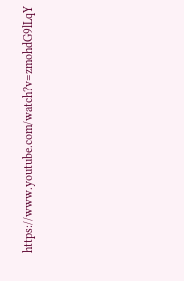https://www.youtube.com/watch?v=zmohdG9lLqY